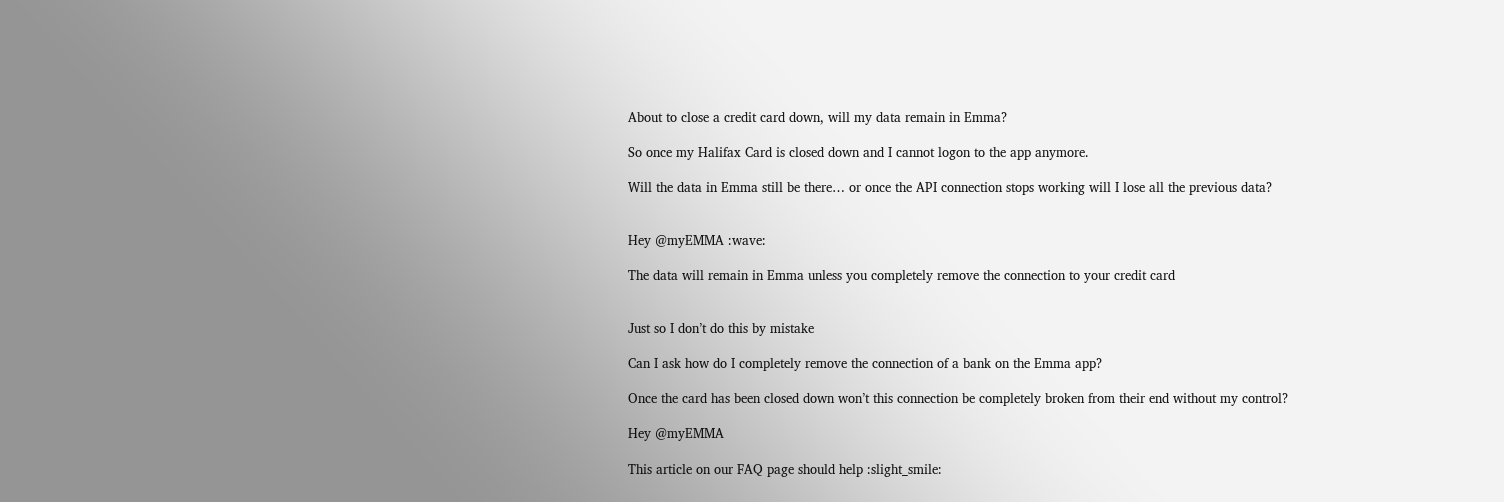About to close a credit card down, will my data remain in Emma?

So once my Halifax Card is closed down and I cannot logon to the app anymore.

Will the data in Emma still be there… or once the API connection stops working will I lose all the previous data?


Hey @myEMMA :wave:

The data will remain in Emma unless you completely remove the connection to your credit card


Just so I don’t do this by mistake

Can I ask how do I completely remove the connection of a bank on the Emma app?

Once the card has been closed down won’t this connection be completely broken from their end without my control?

Hey @myEMMA

This article on our FAQ page should help :slight_smile: